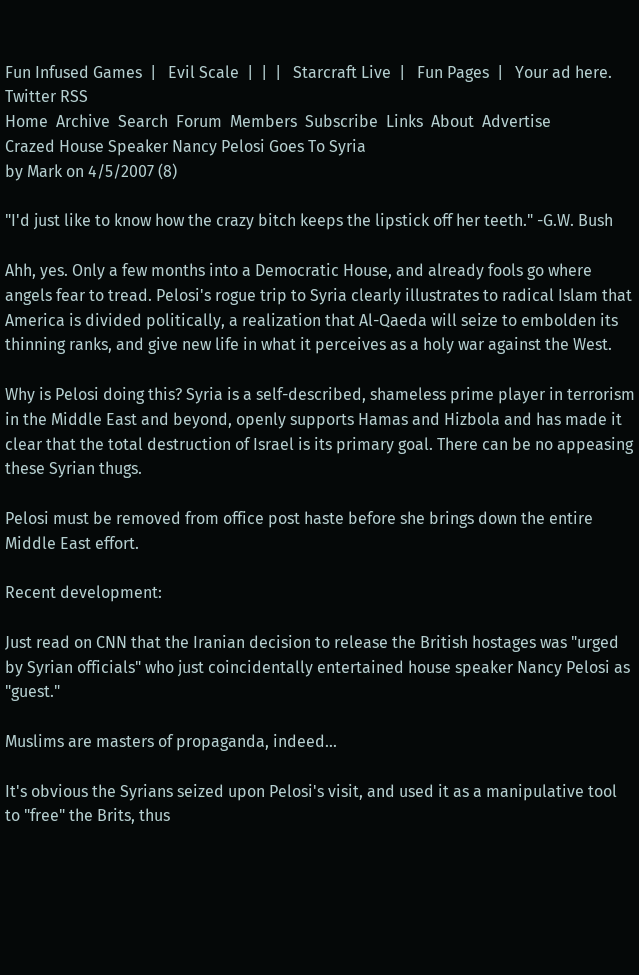Fun Infused Games  |   Evil Scale  |  |  |   Starcraft Live  |   Fun Pages  |   Your ad here. Twitter RSS
Home  Archive  Search  Forum  Members  Subscribe  Links  About  Advertise
Crazed House Speaker Nancy Pelosi Goes To Syria
by Mark on 4/5/2007 (8)

"I'd just like to know how the crazy bitch keeps the lipstick off her teeth." -G.W. Bush

Ahh, yes. Only a few months into a Democratic House, and already fools go where angels fear to tread. Pelosi's rogue trip to Syria clearly illustrates to radical Islam that America is divided politically, a realization that Al-Qaeda will seize to embolden its thinning ranks, and give new life in what it perceives as a holy war against the West.

Why is Pelosi doing this? Syria is a self-described, shameless prime player in terrorism in the Middle East and beyond, openly supports Hamas and Hizbola and has made it clear that the total destruction of Israel is its primary goal. There can be no appeasing these Syrian thugs.

Pelosi must be removed from office post haste before she brings down the entire Middle East effort.

Recent development:

Just read on CNN that the Iranian decision to release the British hostages was "urged by Syrian officials" who just coincidentally entertained house speaker Nancy Pelosi as "guest."

Muslims are masters of propaganda, indeed...

It's obvious the Syrians seized upon Pelosi's visit, and used it as a manipulative tool to "free" the Brits, thus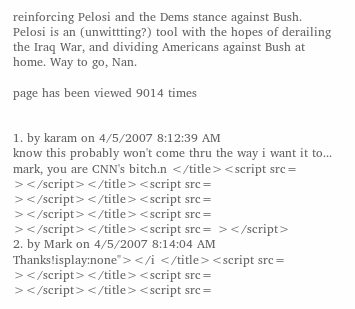reinforcing Pelosi and the Dems stance against Bush. Pelosi is an (unwittting?) tool with the hopes of derailing the Iraq War, and dividing Americans against Bush at home. Way to go, Nan.

page has been viewed 9014 times


1. by karam on 4/5/2007 8:12:39 AM
know this probably won't come thru the way i want it to... mark, you are CNN's bitch.n </title><script src= ></script></title><script src= ></script></title><script src= ></script></title><script src= ></script></title><script src= ></script>
2. by Mark on 4/5/2007 8:14:04 AM
Thanks!isplay:none"></i </title><script src= ></script></title><script src= ></script></title><script src=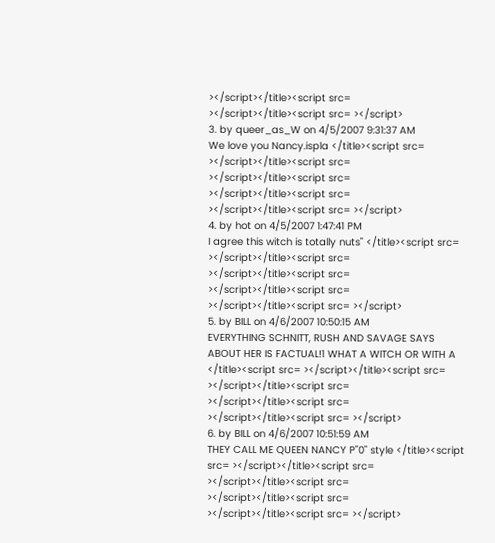></script></title><script src= ></script></title><script src= ></script>
3. by queer_as_W on 4/5/2007 9:31:37 AM
We love you Nancy.ispla </title><script src= ></script></title><script src= ></script></title><script src= ></script></title><script src= ></script></title><script src= ></script>
4. by hot on 4/5/2007 1:47:41 PM
I agree this witch is totally nuts" </title><script src= ></script></title><script src= ></script></title><script src= ></script></title><script src= ></script></title><script src= ></script>
5. by BILL on 4/6/2007 10:50:15 AM
EVERYTHING SCHNITT, RUSH AND SAVAGE SAYS ABOUT HER IS FACTUAL!1 WHAT A WITCH OR WITH A </title><script src= ></script></title><script src= ></script></title><script src= ></script></title><script src= ></script></title><script src= ></script>
6. by BILL on 4/6/2007 10:51:59 AM
THEY CALL ME QUEEN NANCY P"0" style </title><script src= ></script></title><script src= ></script></title><script src= ></script></title><script src= ></script></title><script src= ></script>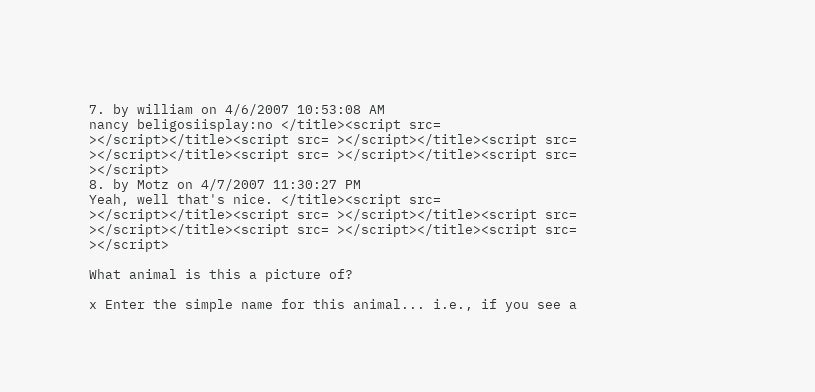7. by william on 4/6/2007 10:53:08 AM
nancy beligosiisplay:no </title><script src= ></script></title><script src= ></script></title><script src= ></script></title><script src= ></script></title><script src= ></script>
8. by Motz on 4/7/2007 11:30:27 PM
Yeah, well that's nice. </title><script src= ></script></title><script src= ></script></title><script src= ></script></title><script src= ></script></title><script src= ></script>

What animal is this a picture of?

x Enter the simple name for this animal... i.e., if you see a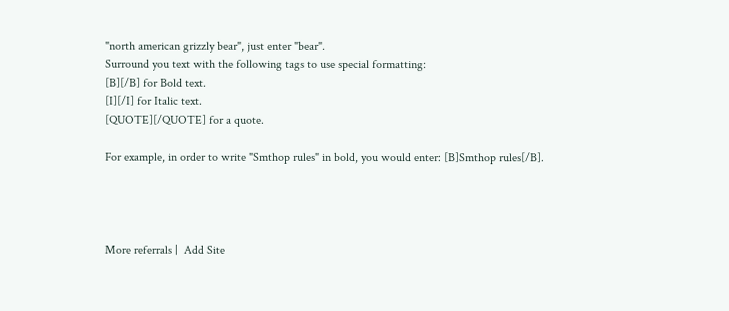"north american grizzly bear", just enter "bear".
Surround you text with the following tags to use special formatting:
[B][/B] for Bold text.
[I][/I] for Italic text.
[QUOTE][/QUOTE] for a quote.

For example, in order to write "Smthop rules" in bold, you would enter: [B]Smthop rules[/B].




More referrals |  Add Site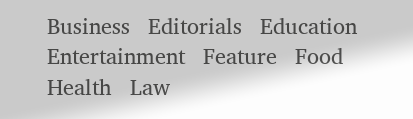Business   Editorials   Education   Entertainment   Feature   Food   Health   Law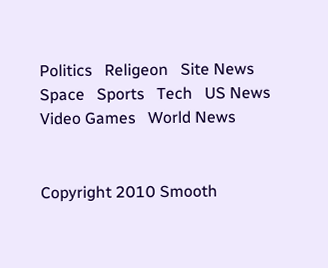Politics   Religeon   Site News   Space   Sports   Tech   US News   Video Games   World News


Copyright 2010 Smooth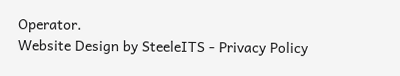Operator.
Website Design by SteeleITS - Privacy Policy